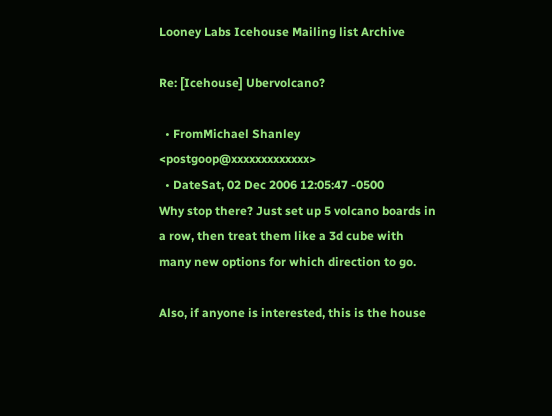Looney Labs Icehouse Mailing list Archive

Re: [Icehouse] Ubervolcano?

  • FromMichael Shanley <postgoop@xxxxxxxxxxxxx>
  • DateSat, 02 Dec 2006 12:05:47 -0500
Why stop there? Just set up 5 volcano boards in a row, then treat them like a 3d cube with many new options for which direction to go.

Also, if anyone is interested, this is the house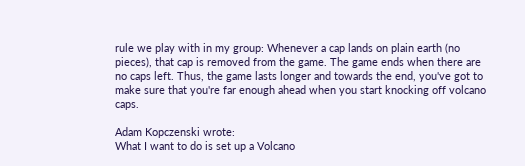rule we play with in my group: Whenever a cap lands on plain earth (no pieces), that cap is removed from the game. The game ends when there are no caps left. Thus, the game lasts longer and towards the end, you've got to make sure that you're far enough ahead when you start knocking off volcano caps.

Adam Kopczenski wrote:
What I want to do is set up a Volcano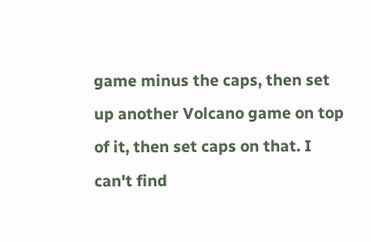game minus the caps, then set up another Volcano game on top of it, then set caps on that. I can't find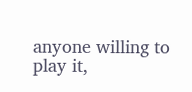anyone willing to play it,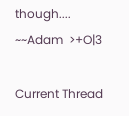though....
~~Adam  >+O|3

Current Thread